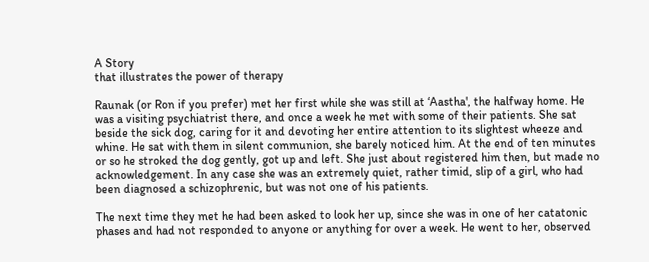A Story
that illustrates the power of therapy

Raunak (or Ron if you prefer) met her first while she was still at ‘Aastha', the halfway home. He was a visiting psychiatrist there, and once a week he met with some of their patients. She sat beside the sick dog, caring for it and devoting her entire attention to its slightest wheeze and whine. He sat with them in silent communion, she barely noticed him. At the end of ten minutes or so he stroked the dog gently, got up and left. She just about registered him then, but made no acknowledgement. In any case she was an extremely quiet, rather timid, slip of a girl, who had been diagnosed a schizophrenic, but was not one of his patients.

The next time they met he had been asked to look her up, since she was in one of her catatonic phases and had not responded to anyone or anything for over a week. He went to her, observed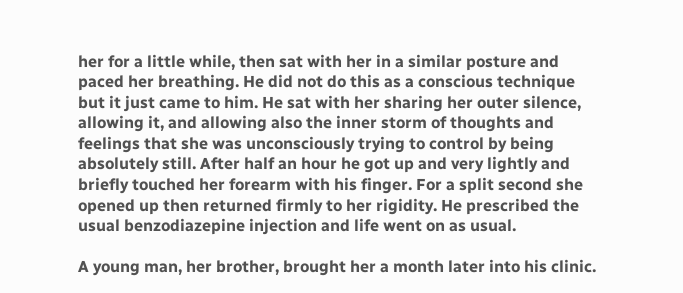her for a little while, then sat with her in a similar posture and paced her breathing. He did not do this as a conscious technique but it just came to him. He sat with her sharing her outer silence, allowing it, and allowing also the inner storm of thoughts and feelings that she was unconsciously trying to control by being absolutely still. After half an hour he got up and very lightly and briefly touched her forearm with his finger. For a split second she opened up then returned firmly to her rigidity. He prescribed the usual benzodiazepine injection and life went on as usual.

A young man, her brother, brought her a month later into his clinic.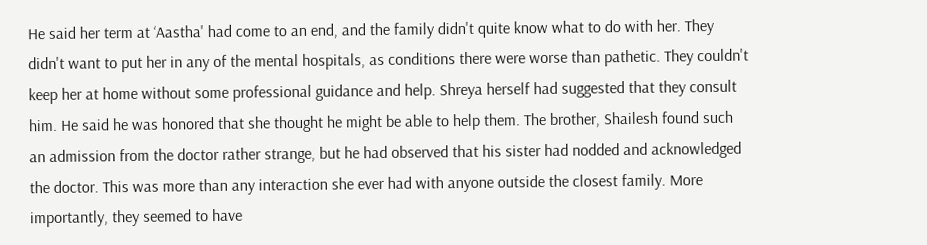He said her term at ‘Aastha' had come to an end, and the family didn't quite know what to do with her. They didn't want to put her in any of the mental hospitals, as conditions there were worse than pathetic. They couldn't keep her at home without some professional guidance and help. Shreya herself had suggested that they consult him. He said he was honored that she thought he might be able to help them. The brother, Shailesh found such an admission from the doctor rather strange, but he had observed that his sister had nodded and acknowledged the doctor. This was more than any interaction she ever had with anyone outside the closest family. More importantly, they seemed to have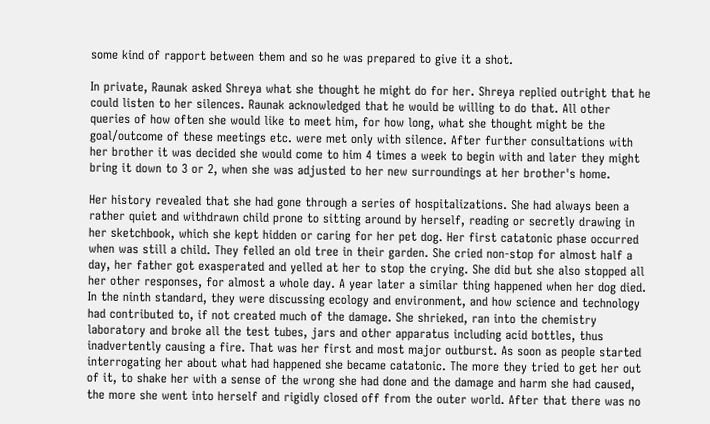some kind of rapport between them and so he was prepared to give it a shot.

In private, Raunak asked Shreya what she thought he might do for her. Shreya replied outright that he could listen to her silences. Raunak acknowledged that he would be willing to do that. All other queries of how often she would like to meet him, for how long, what she thought might be the goal/outcome of these meetings etc. were met only with silence. After further consultations with her brother it was decided she would come to him 4 times a week to begin with and later they might bring it down to 3 or 2, when she was adjusted to her new surroundings at her brother's home.

Her history revealed that she had gone through a series of hospitalizations. She had always been a rather quiet and withdrawn child prone to sitting around by herself, reading or secretly drawing in her sketchbook, which she kept hidden or caring for her pet dog. Her first catatonic phase occurred when was still a child. They felled an old tree in their garden. She cried non-stop for almost half a day, her father got exasperated and yelled at her to stop the crying. She did but she also stopped all her other responses, for almost a whole day. A year later a similar thing happened when her dog died. In the ninth standard, they were discussing ecology and environment, and how science and technology had contributed to, if not created much of the damage. She shrieked, ran into the chemistry laboratory and broke all the test tubes, jars and other apparatus including acid bottles, thus inadvertently causing a fire. That was her first and most major outburst. As soon as people started interrogating her about what had happened she became catatonic. The more they tried to get her out of it, to shake her with a sense of the wrong she had done and the damage and harm she had caused, the more she went into herself and rigidly closed off from the outer world. After that there was no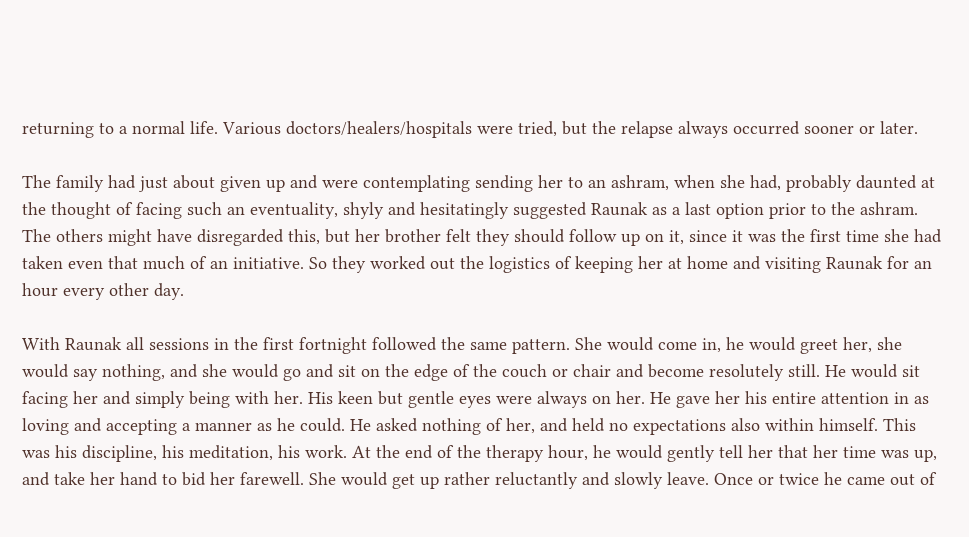returning to a normal life. Various doctors/healers/hospitals were tried, but the relapse always occurred sooner or later.

The family had just about given up and were contemplating sending her to an ashram, when she had, probably daunted at the thought of facing such an eventuality, shyly and hesitatingly suggested Raunak as a last option prior to the ashram. The others might have disregarded this, but her brother felt they should follow up on it, since it was the first time she had taken even that much of an initiative. So they worked out the logistics of keeping her at home and visiting Raunak for an hour every other day.

With Raunak all sessions in the first fortnight followed the same pattern. She would come in, he would greet her, she would say nothing, and she would go and sit on the edge of the couch or chair and become resolutely still. He would sit facing her and simply being with her. His keen but gentle eyes were always on her. He gave her his entire attention in as loving and accepting a manner as he could. He asked nothing of her, and held no expectations also within himself. This was his discipline, his meditation, his work. At the end of the therapy hour, he would gently tell her that her time was up, and take her hand to bid her farewell. She would get up rather reluctantly and slowly leave. Once or twice he came out of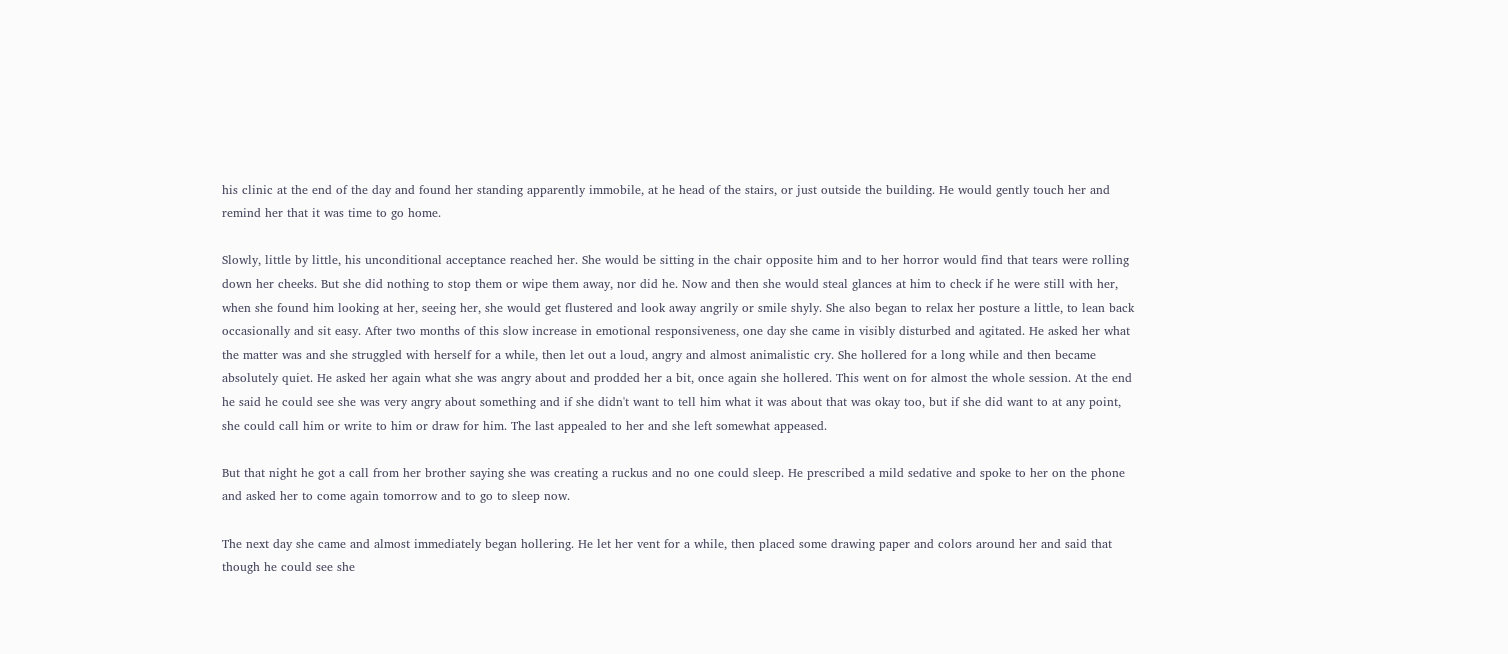his clinic at the end of the day and found her standing apparently immobile, at he head of the stairs, or just outside the building. He would gently touch her and remind her that it was time to go home.

Slowly, little by little, his unconditional acceptance reached her. She would be sitting in the chair opposite him and to her horror would find that tears were rolling down her cheeks. But she did nothing to stop them or wipe them away, nor did he. Now and then she would steal glances at him to check if he were still with her, when she found him looking at her, seeing her, she would get flustered and look away angrily or smile shyly. She also began to relax her posture a little, to lean back occasionally and sit easy. After two months of this slow increase in emotional responsiveness, one day she came in visibly disturbed and agitated. He asked her what the matter was and she struggled with herself for a while, then let out a loud, angry and almost animalistic cry. She hollered for a long while and then became absolutely quiet. He asked her again what she was angry about and prodded her a bit, once again she hollered. This went on for almost the whole session. At the end he said he could see she was very angry about something and if she didn't want to tell him what it was about that was okay too, but if she did want to at any point, she could call him or write to him or draw for him. The last appealed to her and she left somewhat appeased.

But that night he got a call from her brother saying she was creating a ruckus and no one could sleep. He prescribed a mild sedative and spoke to her on the phone and asked her to come again tomorrow and to go to sleep now.

The next day she came and almost immediately began hollering. He let her vent for a while, then placed some drawing paper and colors around her and said that though he could see she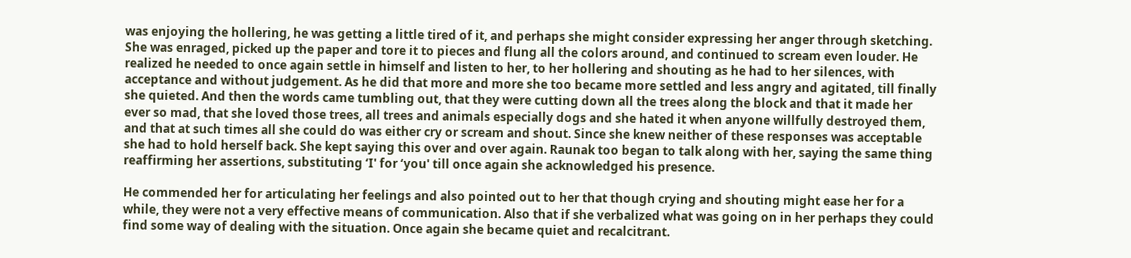was enjoying the hollering, he was getting a little tired of it, and perhaps she might consider expressing her anger through sketching. She was enraged, picked up the paper and tore it to pieces and flung all the colors around, and continued to scream even louder. He realized he needed to once again settle in himself and listen to her, to her hollering and shouting as he had to her silences, with acceptance and without judgement. As he did that more and more she too became more settled and less angry and agitated, till finally she quieted. And then the words came tumbling out, that they were cutting down all the trees along the block and that it made her ever so mad, that she loved those trees, all trees and animals especially dogs and she hated it when anyone willfully destroyed them, and that at such times all she could do was either cry or scream and shout. Since she knew neither of these responses was acceptable she had to hold herself back. She kept saying this over and over again. Raunak too began to talk along with her, saying the same thing reaffirming her assertions, substituting ‘I' for ‘you' till once again she acknowledged his presence.

He commended her for articulating her feelings and also pointed out to her that though crying and shouting might ease her for a while, they were not a very effective means of communication. Also that if she verbalized what was going on in her perhaps they could find some way of dealing with the situation. Once again she became quiet and recalcitrant.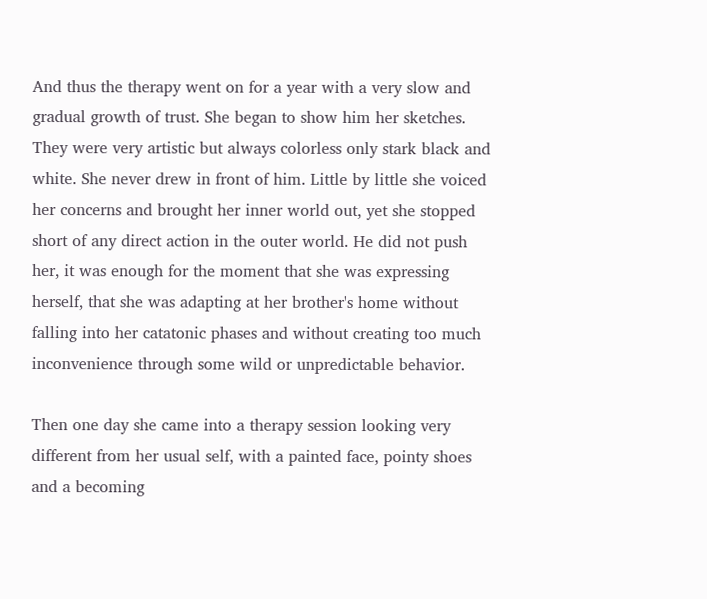And thus the therapy went on for a year with a very slow and gradual growth of trust. She began to show him her sketches. They were very artistic but always colorless only stark black and white. She never drew in front of him. Little by little she voiced her concerns and brought her inner world out, yet she stopped short of any direct action in the outer world. He did not push her, it was enough for the moment that she was expressing herself, that she was adapting at her brother's home without falling into her catatonic phases and without creating too much inconvenience through some wild or unpredictable behavior.

Then one day she came into a therapy session looking very different from her usual self, with a painted face, pointy shoes and a becoming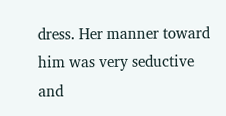dress. Her manner toward him was very seductive and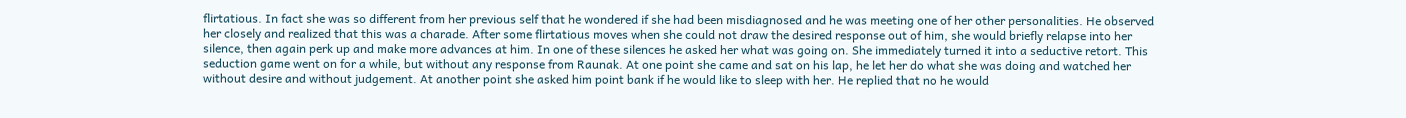flirtatious. In fact she was so different from her previous self that he wondered if she had been misdiagnosed and he was meeting one of her other personalities. He observed her closely and realized that this was a charade. After some flirtatious moves when she could not draw the desired response out of him, she would briefly relapse into her silence, then again perk up and make more advances at him. In one of these silences he asked her what was going on. She immediately turned it into a seductive retort. This seduction game went on for a while, but without any response from Raunak. At one point she came and sat on his lap, he let her do what she was doing and watched her without desire and without judgement. At another point she asked him point bank if he would like to sleep with her. He replied that no he would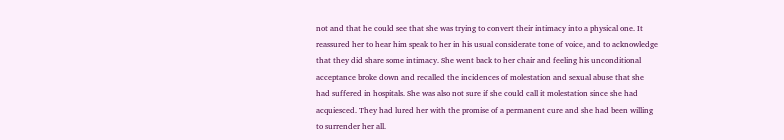not and that he could see that she was trying to convert their intimacy into a physical one. It reassured her to hear him speak to her in his usual considerate tone of voice, and to acknowledge that they did share some intimacy. She went back to her chair and feeling his unconditional acceptance broke down and recalled the incidences of molestation and sexual abuse that she had suffered in hospitals. She was also not sure if she could call it molestation since she had acquiesced. They had lured her with the promise of a permanent cure and she had been willing to surrender her all.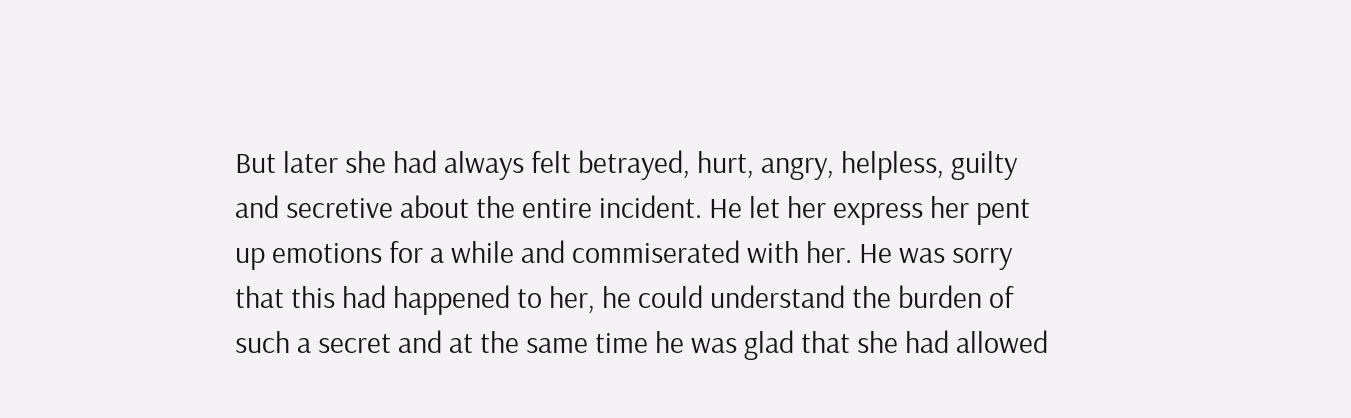But later she had always felt betrayed, hurt, angry, helpless, guilty and secretive about the entire incident. He let her express her pent up emotions for a while and commiserated with her. He was sorry that this had happened to her, he could understand the burden of such a secret and at the same time he was glad that she had allowed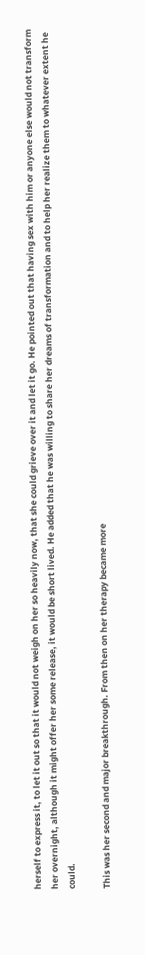herself to express it, to let it out so that it would not weigh on her so heavily now, that she could grieve over it and let it go. He pointed out that having sex with him or anyone else would not transform her overnight, although it might offer her some release, it would be short lived. He added that he was willing to share her dreams of transformation and to help her realize them to whatever extent he could.

This was her second and major breakthrough. From then on her therapy became more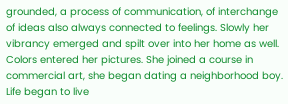grounded, a process of communication, of interchange of ideas also always connected to feelings. Slowly her vibrancy emerged and spilt over into her home as well. Colors entered her pictures. She joined a course in commercial art, she began dating a neighborhood boy. Life began to live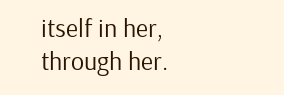itself in her, through her.